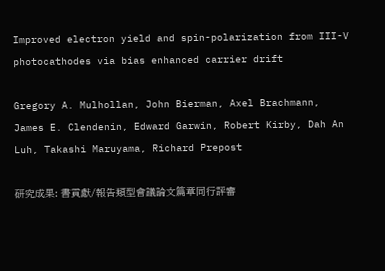Improved electron yield and spin-polarization from III-V photocathodes via bias enhanced carrier drift

Gregory A. Mulhollan, John Bierman, Axel Brachmann, James E. Clendenin, Edward Garwin, Robert Kirby, Dah An Luh, Takashi Maruyama, Richard Prepost

研究成果: 書貢獻/報告類型會議論文篇章同行評審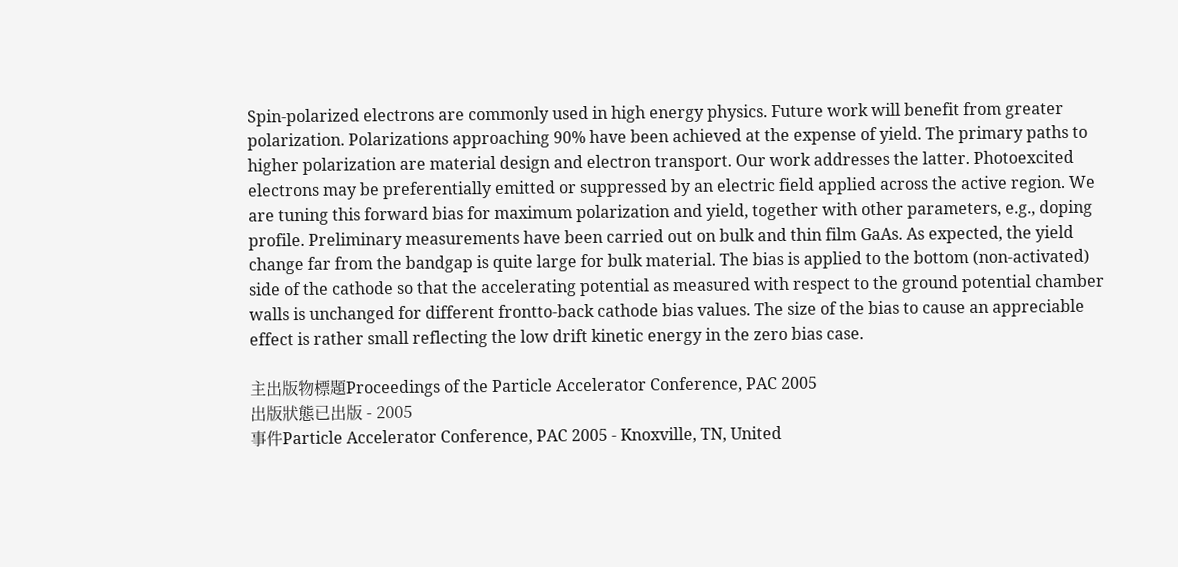Spin-polarized electrons are commonly used in high energy physics. Future work will benefit from greater polarization. Polarizations approaching 90% have been achieved at the expense of yield. The primary paths to higher polarization are material design and electron transport. Our work addresses the latter. Photoexcited electrons may be preferentially emitted or suppressed by an electric field applied across the active region. We are tuning this forward bias for maximum polarization and yield, together with other parameters, e.g., doping profile. Preliminary measurements have been carried out on bulk and thin film GaAs. As expected, the yield change far from the bandgap is quite large for bulk material. The bias is applied to the bottom (non-activated) side of the cathode so that the accelerating potential as measured with respect to the ground potential chamber walls is unchanged for different frontto-back cathode bias values. The size of the bias to cause an appreciable effect is rather small reflecting the low drift kinetic energy in the zero bias case.

主出版物標題Proceedings of the Particle Accelerator Conference, PAC 2005
出版狀態已出版 - 2005
事件Particle Accelerator Conference, PAC 2005 - Knoxville, TN, United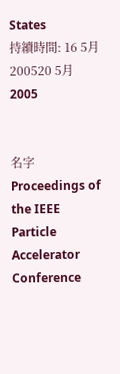States
持續時間: 16 5月 200520 5月 2005


名字Proceedings of the IEEE Particle Accelerator Conference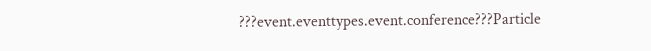???event.eventtypes.event.conference???Particle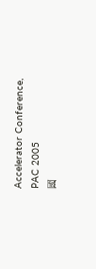Accelerator Conference, PAC 2005
國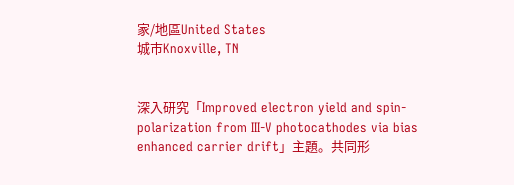家/地區United States
城市Knoxville, TN


深入研究「Improved electron yield and spin-polarization from III-V photocathodes via bias enhanced carrier drift」主題。共同形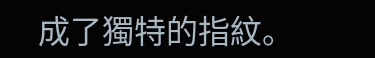成了獨特的指紋。